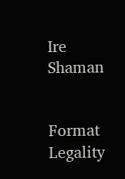Ire Shaman


Format Legality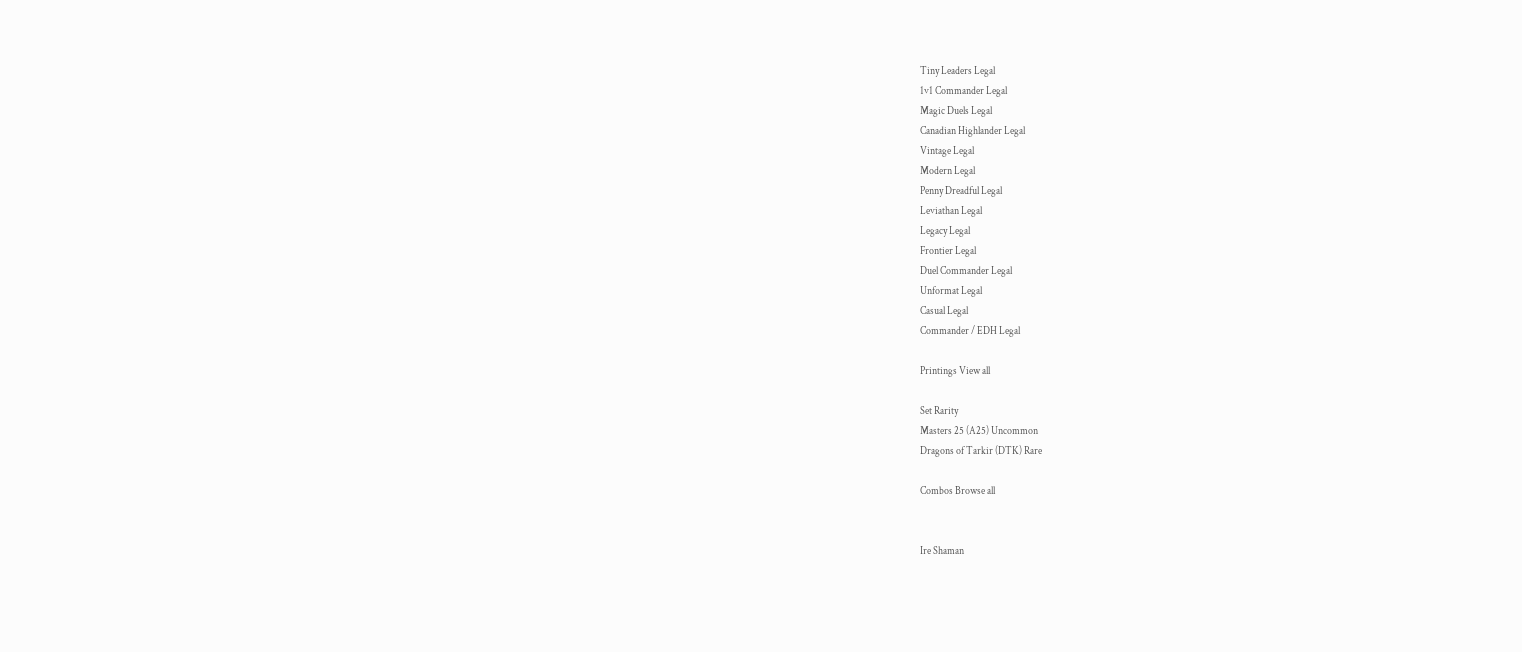Tiny Leaders Legal
1v1 Commander Legal
Magic Duels Legal
Canadian Highlander Legal
Vintage Legal
Modern Legal
Penny Dreadful Legal
Leviathan Legal
Legacy Legal
Frontier Legal
Duel Commander Legal
Unformat Legal
Casual Legal
Commander / EDH Legal

Printings View all

Set Rarity
Masters 25 (A25) Uncommon
Dragons of Tarkir (DTK) Rare

Combos Browse all


Ire Shaman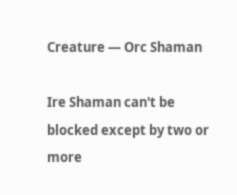Creature — Orc Shaman

Ire Shaman can't be blocked except by two or more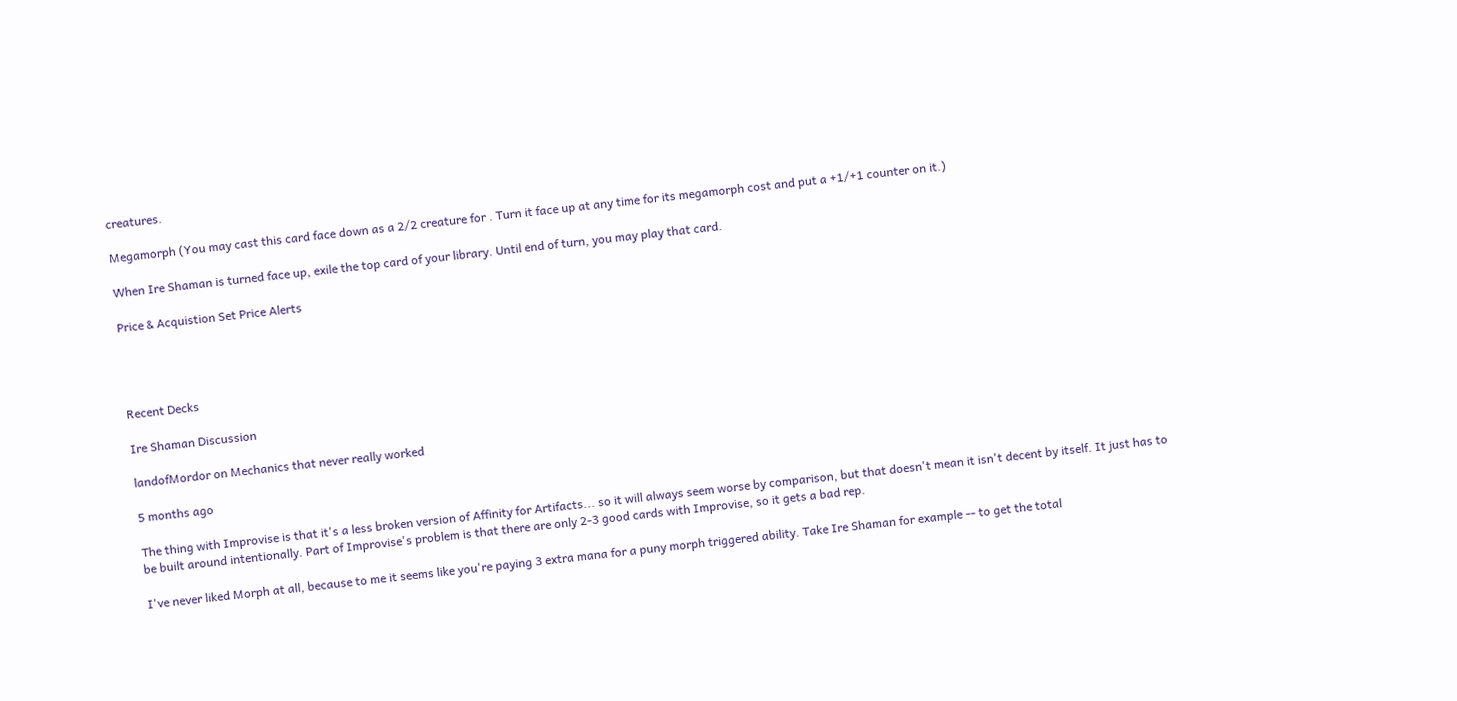creatures.

Megamorph (You may cast this card face down as a 2/2 creature for . Turn it face up at any time for its megamorph cost and put a +1/+1 counter on it.)

When Ire Shaman is turned face up, exile the top card of your library. Until end of turn, you may play that card.

Price & Acquistion Set Price Alerts




Recent Decks

Ire Shaman Discussion

landofMordor on Mechanics that never really worked

5 months ago

The thing with Improvise is that it's a less broken version of Affinity for Artifacts... so it will always seem worse by comparison, but that doesn't mean it isn't decent by itself. It just has to be built around intentionally. Part of Improvise's problem is that there are only 2-3 good cards with Improvise, so it gets a bad rep.

I've never liked Morph at all, because to me it seems like you're paying 3 extra mana for a puny morph triggered ability. Take Ire Shaman for example -- to get the total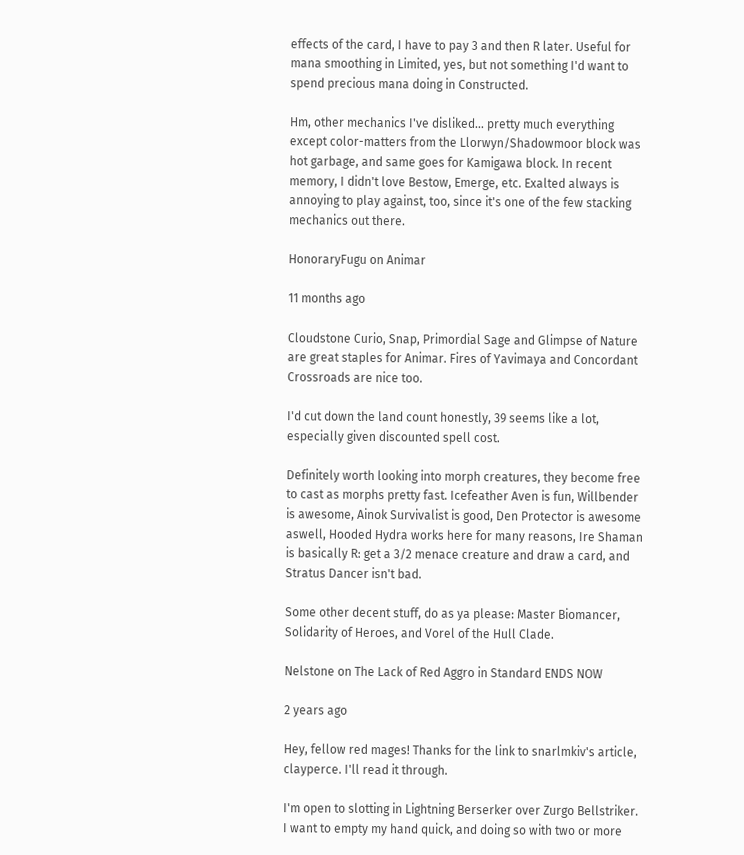effects of the card, I have to pay 3 and then R later. Useful for mana smoothing in Limited, yes, but not something I'd want to spend precious mana doing in Constructed.

Hm, other mechanics I've disliked... pretty much everything except color-matters from the Llorwyn/Shadowmoor block was hot garbage, and same goes for Kamigawa block. In recent memory, I didn't love Bestow, Emerge, etc. Exalted always is annoying to play against, too, since it's one of the few stacking mechanics out there.

HonoraryFugu on Animar

11 months ago

Cloudstone Curio, Snap, Primordial Sage and Glimpse of Nature are great staples for Animar. Fires of Yavimaya and Concordant Crossroads are nice too.

I'd cut down the land count honestly, 39 seems like a lot, especially given discounted spell cost.

Definitely worth looking into morph creatures, they become free to cast as morphs pretty fast. Icefeather Aven is fun, Willbender is awesome, Ainok Survivalist is good, Den Protector is awesome aswell, Hooded Hydra works here for many reasons, Ire Shaman is basically R: get a 3/2 menace creature and draw a card, and Stratus Dancer isn't bad.

Some other decent stuff, do as ya please: Master Biomancer, Solidarity of Heroes, and Vorel of the Hull Clade.

Nelstone on The Lack of Red Aggro in Standard ENDS NOW

2 years ago

Hey, fellow red mages! Thanks for the link to snarlmkiv's article, clayperce. I'll read it through.

I'm open to slotting in Lightning Berserker over Zurgo Bellstriker. I want to empty my hand quick, and doing so with two or more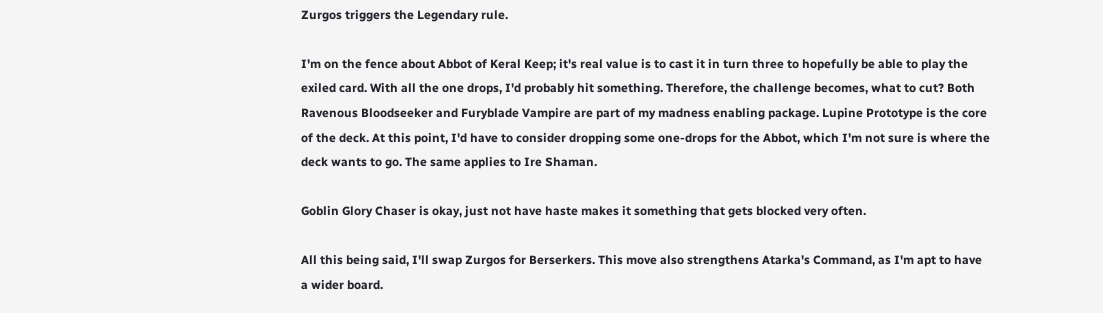Zurgos triggers the Legendary rule.

I'm on the fence about Abbot of Keral Keep; it's real value is to cast it in turn three to hopefully be able to play the exiled card. With all the one drops, I'd probably hit something. Therefore, the challenge becomes, what to cut? Both Ravenous Bloodseeker and Furyblade Vampire are part of my madness enabling package. Lupine Prototype is the core of the deck. At this point, I'd have to consider dropping some one-drops for the Abbot, which I'm not sure is where the deck wants to go. The same applies to Ire Shaman.

Goblin Glory Chaser is okay, just not have haste makes it something that gets blocked very often.

All this being said, I'll swap Zurgos for Berserkers. This move also strengthens Atarka's Command, as I'm apt to have a wider board.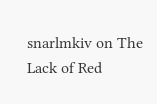snarlmkiv on The Lack of Red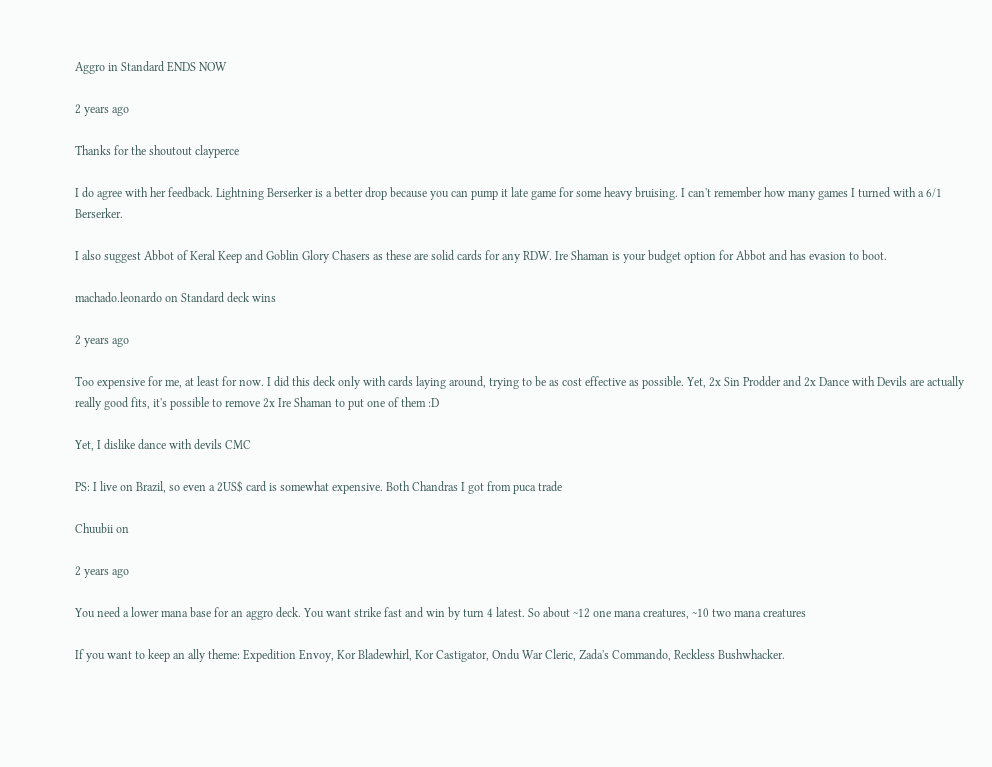Aggro in Standard ENDS NOW

2 years ago

Thanks for the shoutout clayperce

I do agree with her feedback. Lightning Berserker is a better drop because you can pump it late game for some heavy bruising. I can't remember how many games I turned with a 6/1 Berserker.

I also suggest Abbot of Keral Keep and Goblin Glory Chasers as these are solid cards for any RDW. Ire Shaman is your budget option for Abbot and has evasion to boot.

machado.leonardo on Standard deck wins

2 years ago

Too expensive for me, at least for now. I did this deck only with cards laying around, trying to be as cost effective as possible. Yet, 2x Sin Prodder and 2x Dance with Devils are actually really good fits, it's possible to remove 2x Ire Shaman to put one of them :D

Yet, I dislike dance with devils CMC

PS: I live on Brazil, so even a 2US$ card is somewhat expensive. Both Chandras I got from puca trade

Chuubii on

2 years ago

You need a lower mana base for an aggro deck. You want strike fast and win by turn 4 latest. So about ~12 one mana creatures, ~10 two mana creatures

If you want to keep an ally theme: Expedition Envoy, Kor Bladewhirl, Kor Castigator, Ondu War Cleric, Zada's Commando, Reckless Bushwhacker.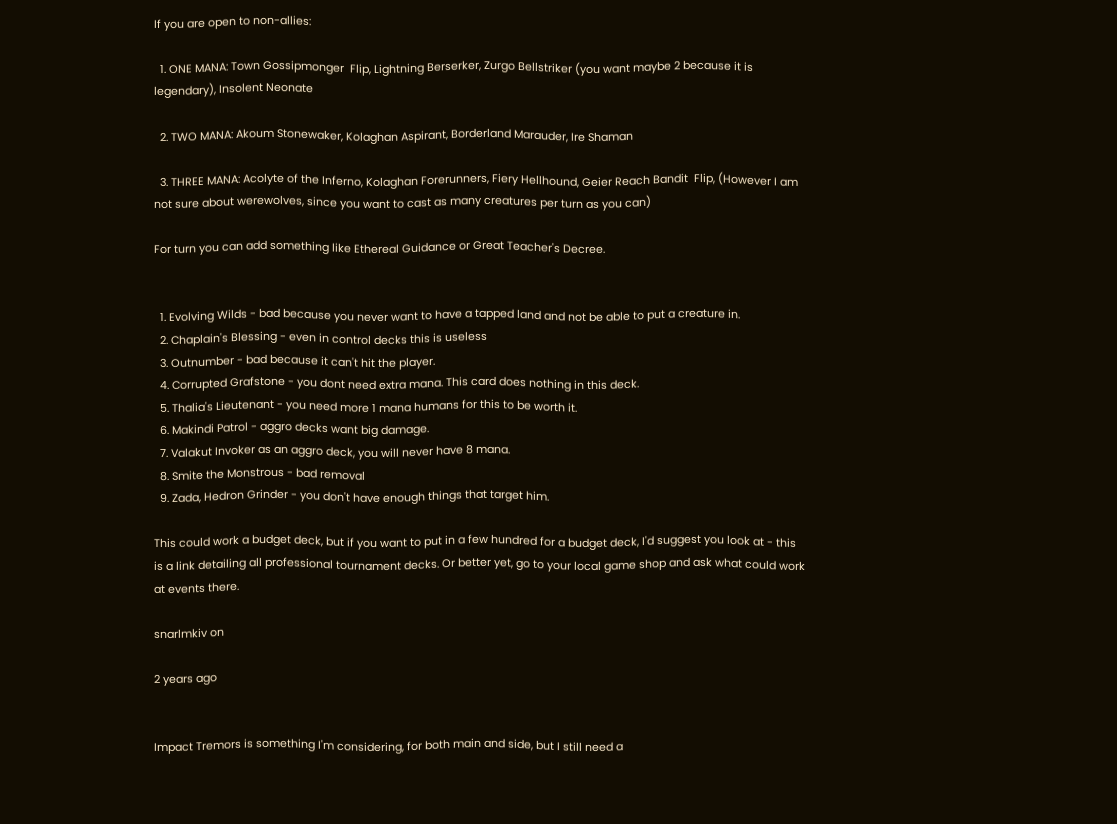If you are open to non-allies:

  1. ONE MANA: Town Gossipmonger  Flip, Lightning Berserker, Zurgo Bellstriker (you want maybe 2 because it is legendary), Insolent Neonate

  2. TWO MANA: Akoum Stonewaker, Kolaghan Aspirant, Borderland Marauder, Ire Shaman

  3. THREE MANA: Acolyte of the Inferno, Kolaghan Forerunners, Fiery Hellhound, Geier Reach Bandit  Flip, (However I am not sure about werewolves, since you want to cast as many creatures per turn as you can)

For turn you can add something like Ethereal Guidance or Great Teacher's Decree.


  1. Evolving Wilds - bad because you never want to have a tapped land and not be able to put a creature in.
  2. Chaplain's Blessing - even in control decks this is useless
  3. Outnumber - bad because it can't hit the player.
  4. Corrupted Grafstone - you dont need extra mana. This card does nothing in this deck.
  5. Thalia's Lieutenant - you need more 1 mana humans for this to be worth it.
  6. Makindi Patrol - aggro decks want big damage.
  7. Valakut Invoker as an aggro deck, you will never have 8 mana.
  8. Smite the Monstrous - bad removal
  9. Zada, Hedron Grinder - you don't have enough things that target him.

This could work a budget deck, but if you want to put in a few hundred for a budget deck, I'd suggest you look at - this is a link detailing all professional tournament decks. Or better yet, go to your local game shop and ask what could work at events there.

snarlmkiv on

2 years ago


Impact Tremors is something I'm considering, for both main and side, but I still need a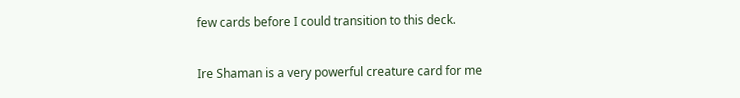few cards before I could transition to this deck.

Ire Shaman is a very powerful creature card for me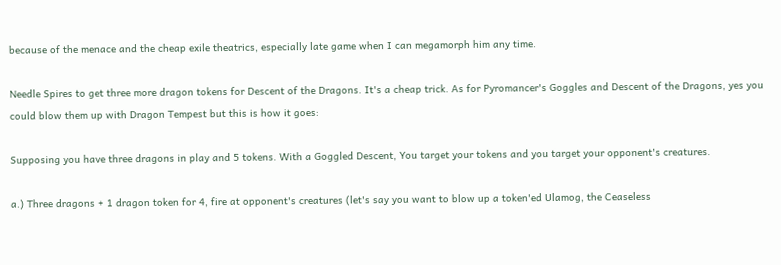because of the menace and the cheap exile theatrics, especially late game when I can megamorph him any time.

Needle Spires to get three more dragon tokens for Descent of the Dragons. It's a cheap trick. As for Pyromancer's Goggles and Descent of the Dragons, yes you could blow them up with Dragon Tempest but this is how it goes:

Supposing you have three dragons in play and 5 tokens. With a Goggled Descent, You target your tokens and you target your opponent's creatures.

a.) Three dragons + 1 dragon token for 4, fire at opponent's creatures (let's say you want to blow up a token'ed Ulamog, the Ceaseless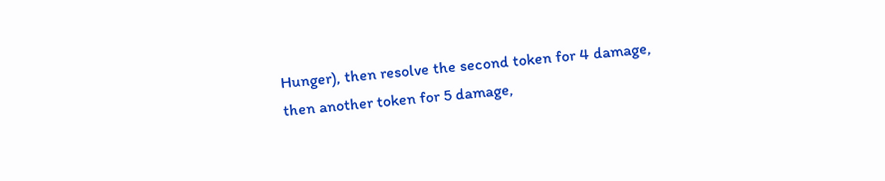Hunger), then resolve the second token for 4 damage, then another token for 5 damage,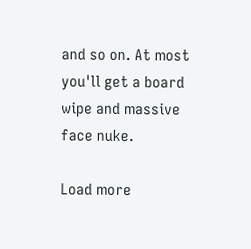and so on. At most you'll get a board wipe and massive face nuke.

Load more